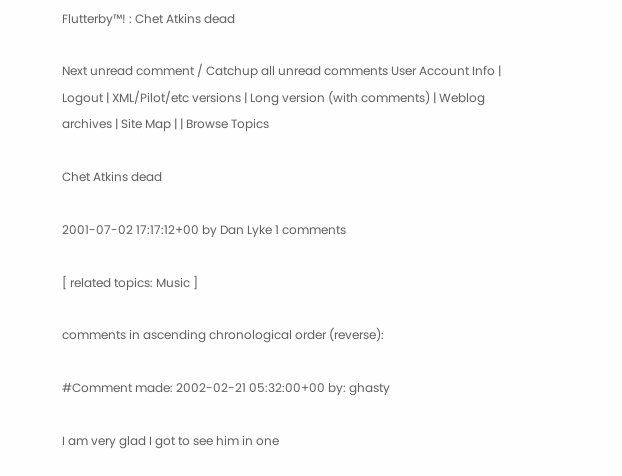Flutterby™! : Chet Atkins dead

Next unread comment / Catchup all unread comments User Account Info | Logout | XML/Pilot/etc versions | Long version (with comments) | Weblog archives | Site Map | | Browse Topics

Chet Atkins dead

2001-07-02 17:17:12+00 by Dan Lyke 1 comments

[ related topics: Music ]

comments in ascending chronological order (reverse):

#Comment made: 2002-02-21 05:32:00+00 by: ghasty

I am very glad I got to see him in one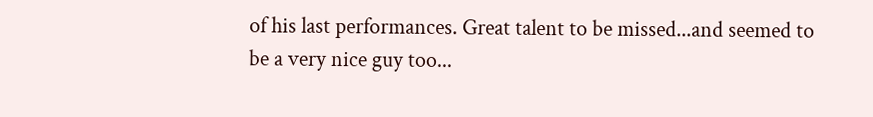of his last performances. Great talent to be missed...and seemed to be a very nice guy too...